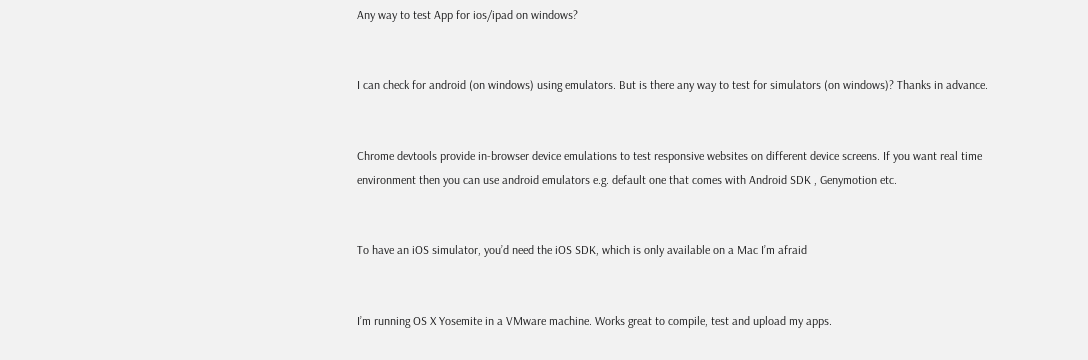Any way to test App for ios/ipad on windows?


I can check for android (on windows) using emulators. But is there any way to test for simulators (on windows)? Thanks in advance.


Chrome devtools provide in-browser device emulations to test responsive websites on different device screens. If you want real time environment then you can use android emulators e.g. default one that comes with Android SDK , Genymotion etc.


To have an iOS simulator, you’d need the iOS SDK, which is only available on a Mac I’m afraid


I’m running OS X Yosemite in a VMware machine. Works great to compile, test and upload my apps.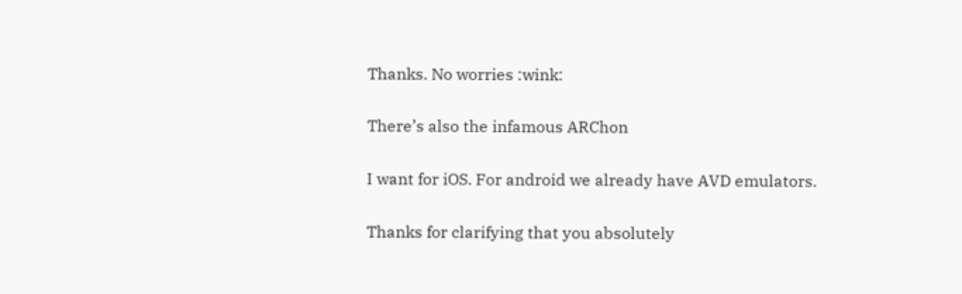Thanks. No worries :wink:


There’s also the infamous ARChon


I want for iOS. For android we already have AVD emulators.


Thanks for clarifying that you absolutely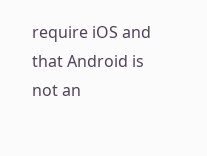require iOS and that Android is not an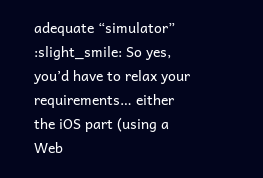adequate “simulator” :slight_smile: So yes, you’d have to relax your requirements… either the iOS part (using a Web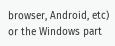browser, Android, etc) or the Windows part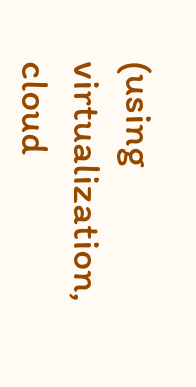(using virtualization, cloud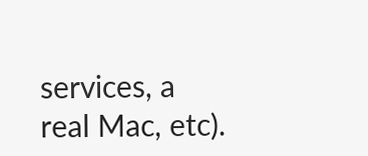services, a real Mac, etc).